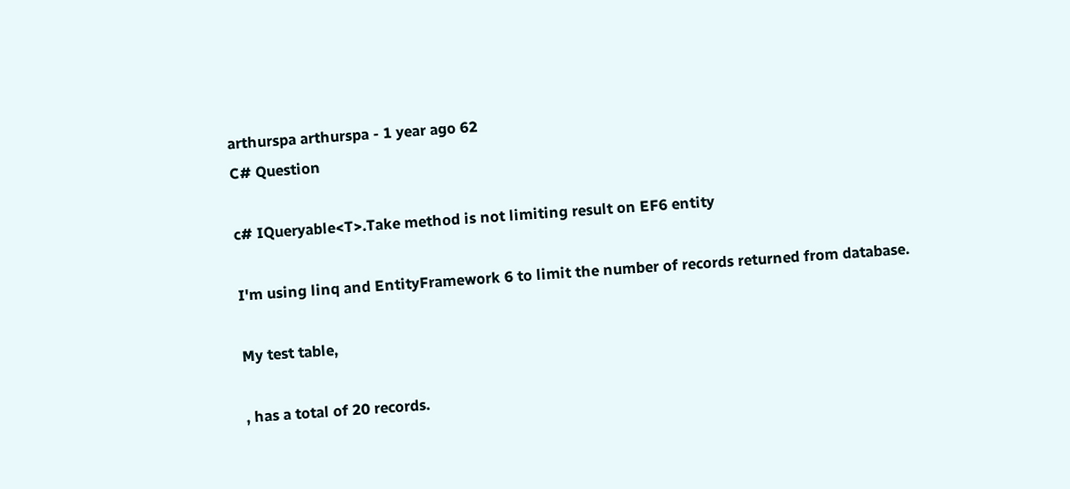arthurspa arthurspa - 1 year ago 62
C# Question

c# IQueryable<T>.Take method is not limiting result on EF6 entity

I'm using linq and EntityFramework 6 to limit the number of records returned from database.

My test table,

, has a total of 20 records.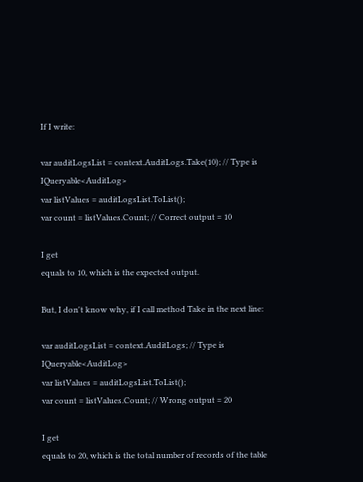If I write:

var auditLogsList = context.AuditLogs.Take(10); // Type is IQueryable<AuditLog>
var listValues = auditLogsList.ToList();
var count = listValues.Count; // Correct output = 10

I get
equals to 10, which is the expected output.

But, I don't know why, if I call method Take in the next line:

var auditLogsList = context.AuditLogs; // Type is IQueryable<AuditLog>
var listValues = auditLogsList.ToList();
var count = listValues.Count; // Wrong output = 20

I get
equals to 20, which is the total number of records of the table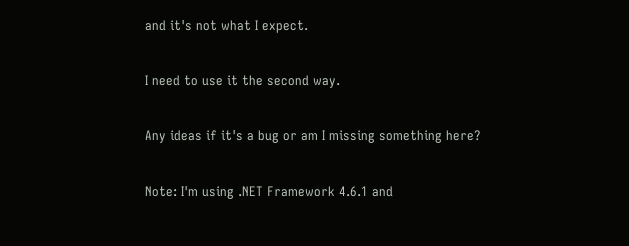and it's not what I expect.

I need to use it the second way.

Any ideas if it's a bug or am I missing something here?

Note: I'm using .NET Framework 4.6.1 and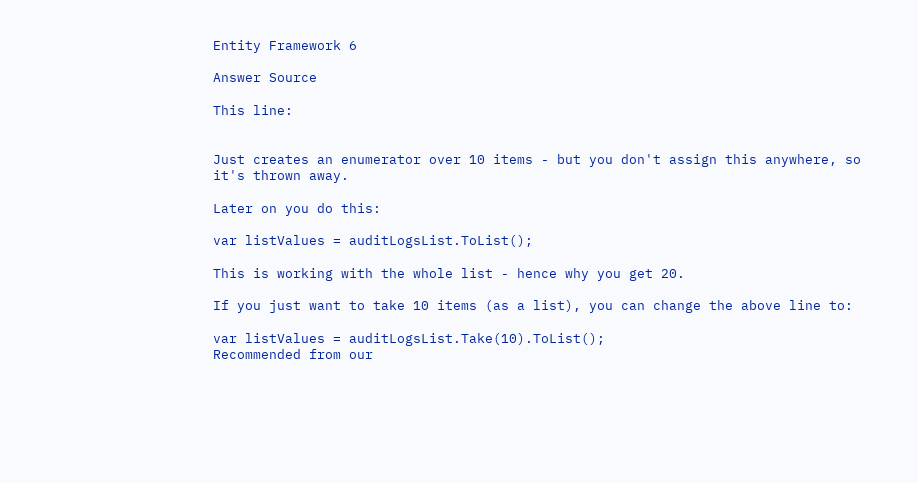Entity Framework 6

Answer Source

This line:


Just creates an enumerator over 10 items - but you don't assign this anywhere, so it's thrown away.

Later on you do this:

var listValues = auditLogsList.ToList();

This is working with the whole list - hence why you get 20.

If you just want to take 10 items (as a list), you can change the above line to:

var listValues = auditLogsList.Take(10).ToList();
Recommended from our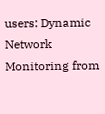users: Dynamic Network Monitoring from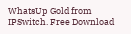WhatsUp Gold from IPSwitch. Free Download